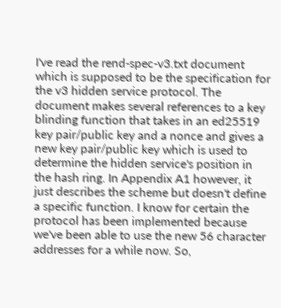I've read the rend-spec-v3.txt document which is supposed to be the specification for the v3 hidden service protocol. The document makes several references to a key blinding function that takes in an ed25519 key pair/public key and a nonce and gives a new key pair/public key which is used to determine the hidden service's position in the hash ring. In Appendix A1 however, it just describes the scheme but doesn't define a specific function. I know for certain the protocol has been implemented because we've been able to use the new 56 character addresses for a while now. So,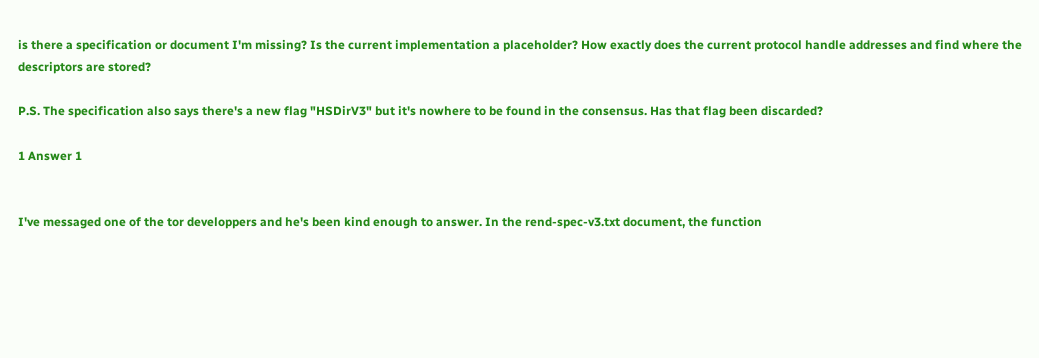is there a specification or document I'm missing? Is the current implementation a placeholder? How exactly does the current protocol handle addresses and find where the descriptors are stored?

P.S. The specification also says there's a new flag "HSDirV3" but it's nowhere to be found in the consensus. Has that flag been discarded?

1 Answer 1


I've messaged one of the tor developpers and he's been kind enough to answer. In the rend-spec-v3.txt document, the function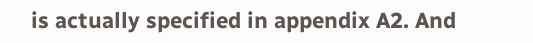is actually specified in appendix A2. And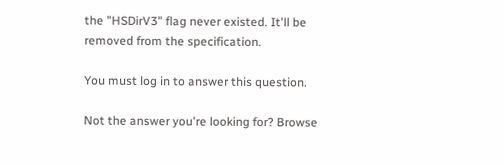the "HSDirV3" flag never existed. It'll be removed from the specification.

You must log in to answer this question.

Not the answer you're looking for? Browse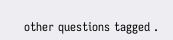other questions tagged .